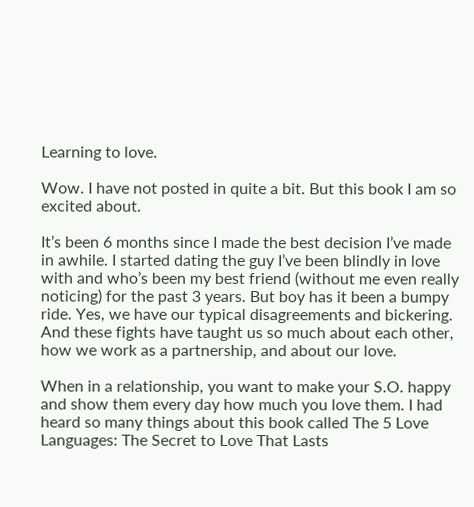Learning to love.

Wow. I have not posted in quite a bit. But this book I am so excited about.

It’s been 6 months since I made the best decision I’ve made in awhile. I started dating the guy I’ve been blindly in love with and who’s been my best friend (without me even really noticing) for the past 3 years. But boy has it been a bumpy ride. Yes, we have our typical disagreements and bickering. And these fights have taught us so much about each other, how we work as a partnership, and about our love.

When in a relationship, you want to make your S.O. happy and show them every day how much you love them. I had heard so many things about this book called The 5 Love Languages: The Secret to Love That Lasts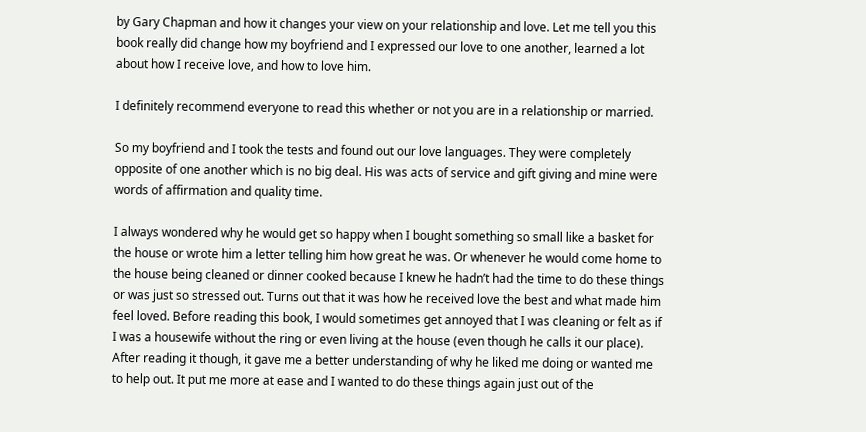by Gary Chapman and how it changes your view on your relationship and love. Let me tell you this book really did change how my boyfriend and I expressed our love to one another, learned a lot about how I receive love, and how to love him.

I definitely recommend everyone to read this whether or not you are in a relationship or married.

So my boyfriend and I took the tests and found out our love languages. They were completely opposite of one another which is no big deal. His was acts of service and gift giving and mine were words of affirmation and quality time.

I always wondered why he would get so happy when I bought something so small like a basket for the house or wrote him a letter telling him how great he was. Or whenever he would come home to the house being cleaned or dinner cooked because I knew he hadn’t had the time to do these things or was just so stressed out. Turns out that it was how he received love the best and what made him feel loved. Before reading this book, I would sometimes get annoyed that I was cleaning or felt as if I was a housewife without the ring or even living at the house (even though he calls it our place). After reading it though, it gave me a better understanding of why he liked me doing or wanted me to help out. It put me more at ease and I wanted to do these things again just out of the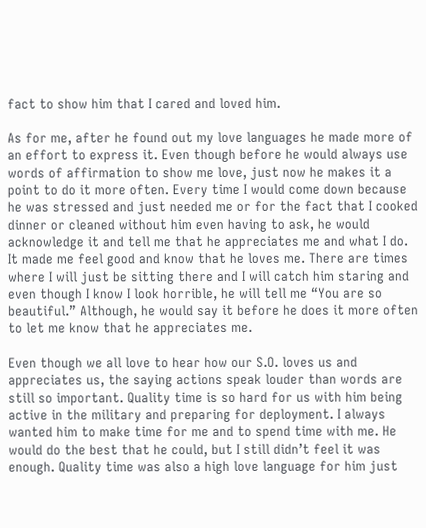fact to show him that I cared and loved him.

As for me, after he found out my love languages he made more of an effort to express it. Even though before he would always use words of affirmation to show me love, just now he makes it a point to do it more often. Every time I would come down because he was stressed and just needed me or for the fact that I cooked dinner or cleaned without him even having to ask, he would acknowledge it and tell me that he appreciates me and what I do. It made me feel good and know that he loves me. There are times where I will just be sitting there and I will catch him staring and even though I know I look horrible, he will tell me “You are so beautiful.” Although, he would say it before he does it more often to let me know that he appreciates me.

Even though we all love to hear how our S.O. loves us and appreciates us, the saying actions speak louder than words are still so important. Quality time is so hard for us with him being active in the military and preparing for deployment. I always wanted him to make time for me and to spend time with me. He would do the best that he could, but I still didn’t feel it was enough. Quality time was also a high love language for him just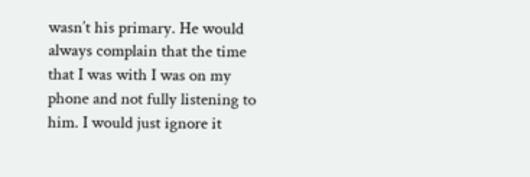wasn’t his primary. He would always complain that the time that I was with I was on my phone and not fully listening to him. I would just ignore it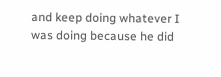and keep doing whatever I was doing because he did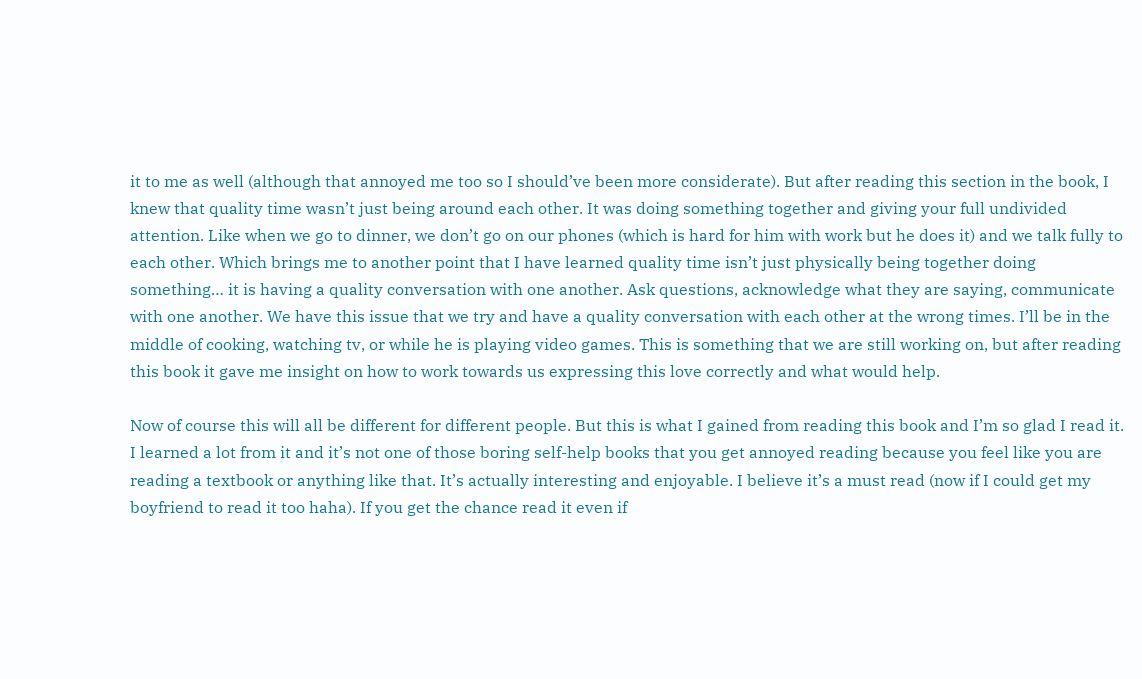it to me as well (although that annoyed me too so I should’ve been more considerate). But after reading this section in the book, I knew that quality time wasn’t just being around each other. It was doing something together and giving your full undivided attention. Like when we go to dinner, we don’t go on our phones (which is hard for him with work but he does it) and we talk fully to each other. Which brings me to another point that I have learned quality time isn’t just physically being together doing something… it is having a quality conversation with one another. Ask questions, acknowledge what they are saying, communicate with one another. We have this issue that we try and have a quality conversation with each other at the wrong times. I’ll be in the middle of cooking, watching tv, or while he is playing video games. This is something that we are still working on, but after reading this book it gave me insight on how to work towards us expressing this love correctly and what would help.

Now of course this will all be different for different people. But this is what I gained from reading this book and I’m so glad I read it. I learned a lot from it and it’s not one of those boring self-help books that you get annoyed reading because you feel like you are reading a textbook or anything like that. It’s actually interesting and enjoyable. I believe it’s a must read (now if I could get my boyfriend to read it too haha). If you get the chance read it even if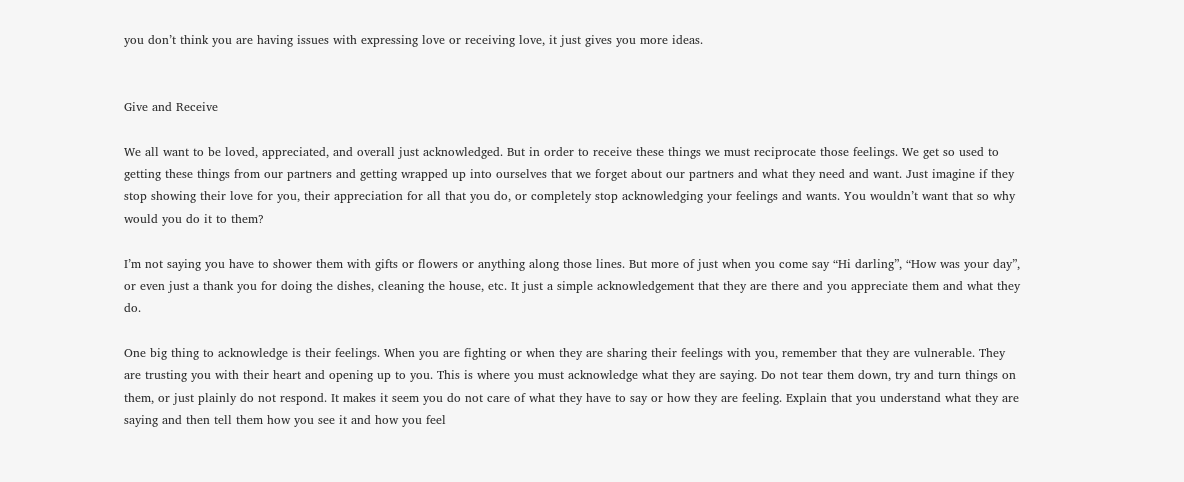you don’t think you are having issues with expressing love or receiving love, it just gives you more ideas.


Give and Receive

We all want to be loved, appreciated, and overall just acknowledged. But in order to receive these things we must reciprocate those feelings. We get so used to getting these things from our partners and getting wrapped up into ourselves that we forget about our partners and what they need and want. Just imagine if they stop showing their love for you, their appreciation for all that you do, or completely stop acknowledging your feelings and wants. You wouldn’t want that so why would you do it to them?

I’m not saying you have to shower them with gifts or flowers or anything along those lines. But more of just when you come say “Hi darling”, “How was your day”, or even just a thank you for doing the dishes, cleaning the house, etc. It just a simple acknowledgement that they are there and you appreciate them and what they do.

One big thing to acknowledge is their feelings. When you are fighting or when they are sharing their feelings with you, remember that they are vulnerable. They are trusting you with their heart and opening up to you. This is where you must acknowledge what they are saying. Do not tear them down, try and turn things on them, or just plainly do not respond. It makes it seem you do not care of what they have to say or how they are feeling. Explain that you understand what they are saying and then tell them how you see it and how you feel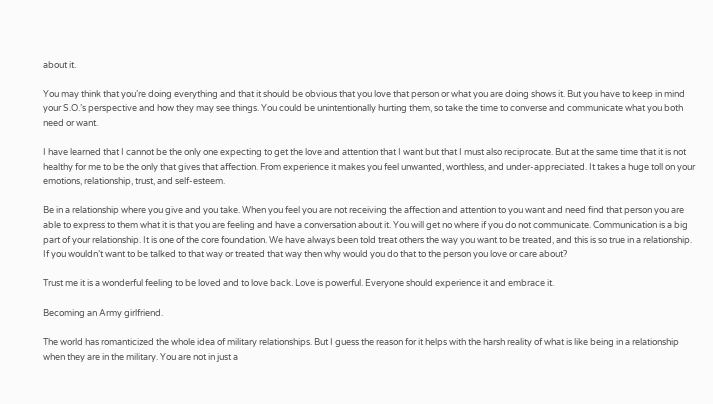about it.

You may think that you’re doing everything and that it should be obvious that you love that person or what you are doing shows it. But you have to keep in mind your S.O.’s perspective and how they may see things. You could be unintentionally hurting them, so take the time to converse and communicate what you both need or want.

I have learned that I cannot be the only one expecting to get the love and attention that I want but that I must also reciprocate. But at the same time that it is not healthy for me to be the only that gives that affection. From experience it makes you feel unwanted, worthless, and under-appreciated. It takes a huge toll on your emotions, relationship, trust, and self-esteem.

Be in a relationship where you give and you take. When you feel you are not receiving the affection and attention to you want and need find that person you are able to express to them what it is that you are feeling and have a conversation about it. You will get no where if you do not communicate. Communication is a big part of your relationship. It is one of the core foundation. We have always been told treat others the way you want to be treated, and this is so true in a relationship. If you wouldn’t want to be talked to that way or treated that way then why would you do that to the person you love or care about?

Trust me it is a wonderful feeling to be loved and to love back. Love is powerful. Everyone should experience it and embrace it.

Becoming an Army girlfriend.

The world has romanticized the whole idea of military relationships. But I guess the reason for it helps with the harsh reality of what is like being in a relationship when they are in the military. You are not in just a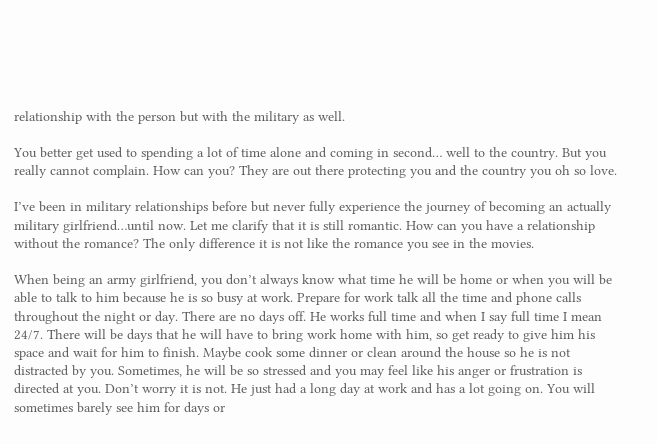relationship with the person but with the military as well.

You better get used to spending a lot of time alone and coming in second… well to the country. But you really cannot complain. How can you? They are out there protecting you and the country you oh so love.

I’ve been in military relationships before but never fully experience the journey of becoming an actually military girlfriend…until now. Let me clarify that it is still romantic. How can you have a relationship without the romance? The only difference it is not like the romance you see in the movies.

When being an army girlfriend, you don’t always know what time he will be home or when you will be able to talk to him because he is so busy at work. Prepare for work talk all the time and phone calls throughout the night or day. There are no days off. He works full time and when I say full time I mean 24/7. There will be days that he will have to bring work home with him, so get ready to give him his space and wait for him to finish. Maybe cook some dinner or clean around the house so he is not distracted by you. Sometimes, he will be so stressed and you may feel like his anger or frustration is directed at you. Don’t worry it is not. He just had a long day at work and has a lot going on. You will sometimes barely see him for days or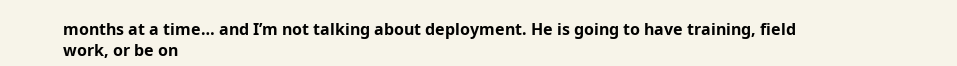months at a time… and I’m not talking about deployment. He is going to have training, field work, or be on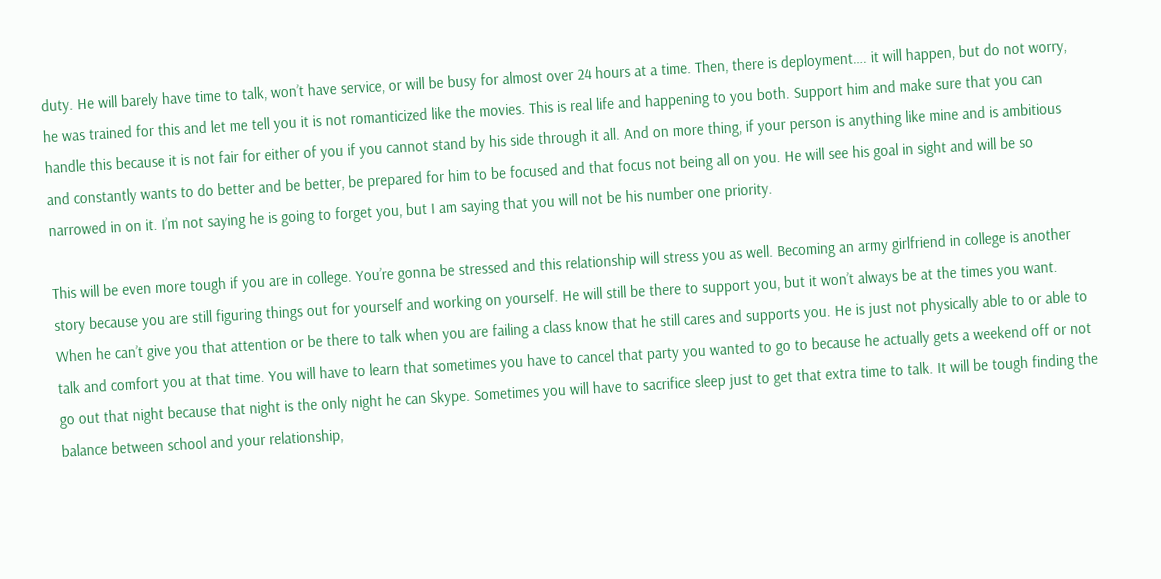duty. He will barely have time to talk, won’t have service, or will be busy for almost over 24 hours at a time. Then, there is deployment…. it will happen, but do not worry, he was trained for this and let me tell you it is not romanticized like the movies. This is real life and happening to you both. Support him and make sure that you can handle this because it is not fair for either of you if you cannot stand by his side through it all. And on more thing, if your person is anything like mine and is ambitious and constantly wants to do better and be better, be prepared for him to be focused and that focus not being all on you. He will see his goal in sight and will be so narrowed in on it. I’m not saying he is going to forget you, but I am saying that you will not be his number one priority.

This will be even more tough if you are in college. You’re gonna be stressed and this relationship will stress you as well. Becoming an army girlfriend in college is another story because you are still figuring things out for yourself and working on yourself. He will still be there to support you, but it won’t always be at the times you want. When he can’t give you that attention or be there to talk when you are failing a class know that he still cares and supports you. He is just not physically able to or able to talk and comfort you at that time. You will have to learn that sometimes you have to cancel that party you wanted to go to because he actually gets a weekend off or not go out that night because that night is the only night he can Skype. Sometimes you will have to sacrifice sleep just to get that extra time to talk. It will be tough finding the balance between school and your relationship,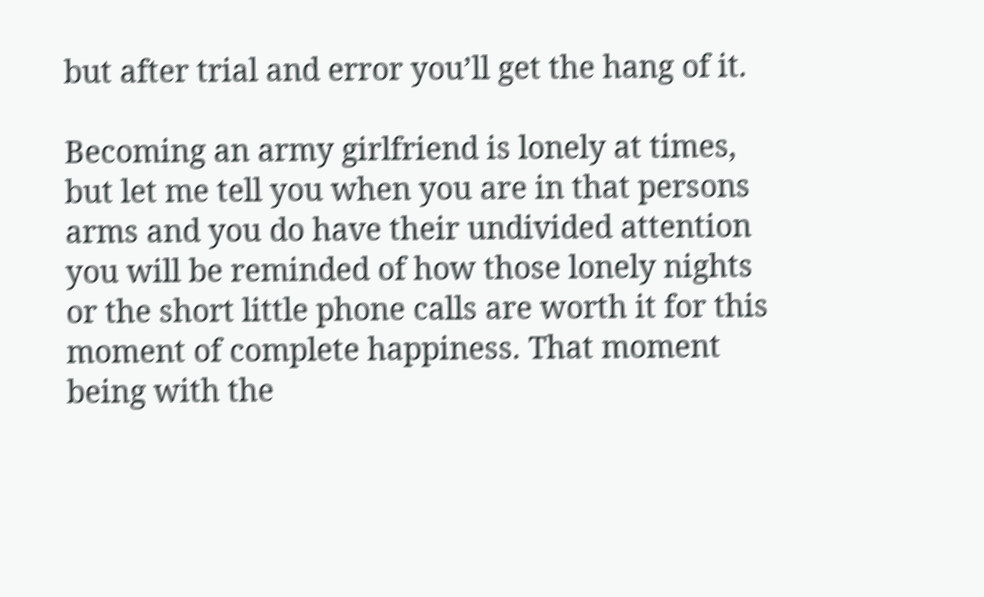but after trial and error you’ll get the hang of it.

Becoming an army girlfriend is lonely at times, but let me tell you when you are in that persons arms and you do have their undivided attention you will be reminded of how those lonely nights or the short little phone calls are worth it for this moment of complete happiness. That moment being with the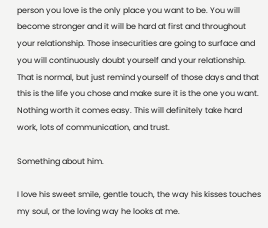person you love is the only place you want to be. You will become stronger and it will be hard at first and throughout your relationship. Those insecurities are going to surface and you will continuously doubt yourself and your relationship. That is normal, but just remind yourself of those days and that this is the life you chose and make sure it is the one you want. Nothing worth it comes easy. This will definitely take hard work, lots of communication, and trust.

Something about him.

I love his sweet smile, gentle touch, the way his kisses touches my soul, or the loving way he looks at me.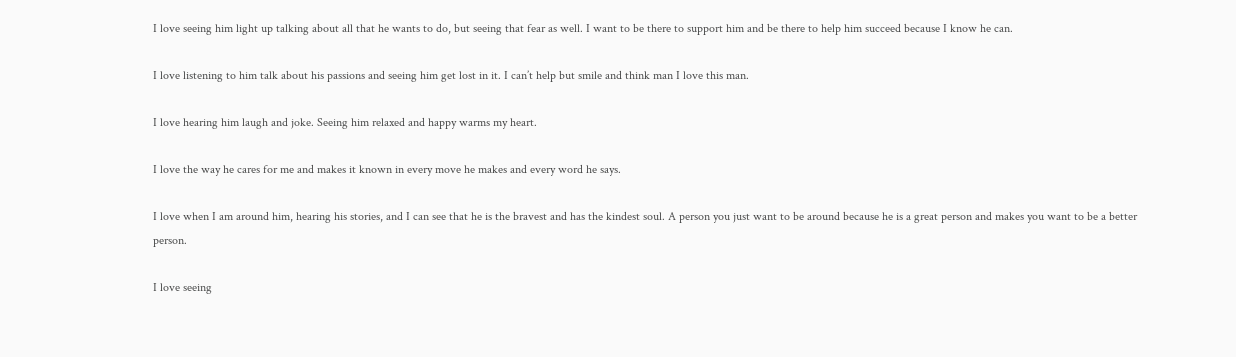I love seeing him light up talking about all that he wants to do, but seeing that fear as well. I want to be there to support him and be there to help him succeed because I know he can.

I love listening to him talk about his passions and seeing him get lost in it. I can’t help but smile and think man I love this man.

I love hearing him laugh and joke. Seeing him relaxed and happy warms my heart.

I love the way he cares for me and makes it known in every move he makes and every word he says.

I love when I am around him, hearing his stories, and I can see that he is the bravest and has the kindest soul. A person you just want to be around because he is a great person and makes you want to be a better person.

I love seeing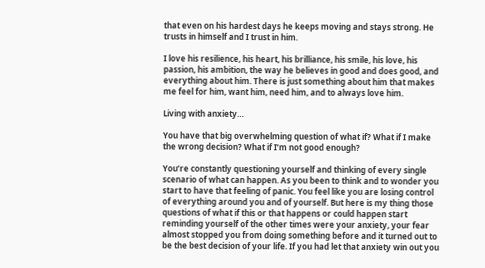that even on his hardest days he keeps moving and stays strong. He trusts in himself and I trust in him.

I love his resilience, his heart, his brilliance, his smile, his love, his passion, his ambition, the way he believes in good and does good, and everything about him. There is just something about him that makes me feel for him, want him, need him, and to always love him.

Living with anxiety…

You have that big overwhelming question of what if? What if I make the wrong decision? What if I’m not good enough?

You’re constantly questioning yourself and thinking of every single scenario of what can happen. As you been to think and to wonder you start to have that feeling of panic. You feel like you are losing control of everything around you and of yourself. But here is my thing those questions of what if this or that happens or could happen start reminding yourself of the other times were your anxiety, your fear almost stopped you from doing something before and it turned out to be the best decision of your life. If you had let that anxiety win out you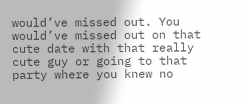would’ve missed out. You would’ve missed out on that cute date with that really cute guy or going to that party where you knew no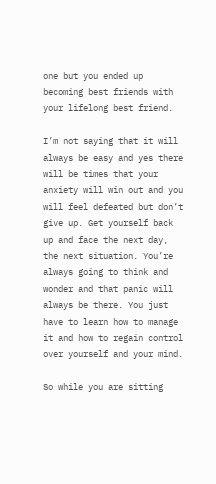one but you ended up becoming best friends with your lifelong best friend.

I’m not saying that it will always be easy and yes there will be times that your anxiety will win out and you will feel defeated but don’t give up. Get yourself back up and face the next day, the next situation. You’re always going to think and wonder and that panic will always be there. You just have to learn how to manage it and how to regain control over yourself and your mind.

So while you are sitting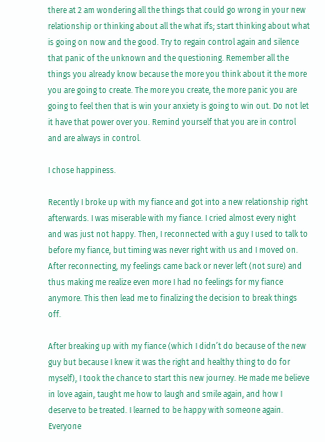there at 2 am wondering all the things that could go wrong in your new relationship or thinking about all the what ifs; start thinking about what is going on now and the good. Try to regain control again and silence that panic of the unknown and the questioning. Remember all the things you already know because the more you think about it the more you are going to create. The more you create, the more panic you are going to feel then that is win your anxiety is going to win out. Do not let it have that power over you. Remind yourself that you are in control and are always in control.

I chose happiness.

Recently I broke up with my fiance and got into a new relationship right afterwards. I was miserable with my fiance. I cried almost every night and was just not happy. Then, I reconnected with a guy I used to talk to before my fiance, but timing was never right with us and I moved on. After reconnecting, my feelings came back or never left (not sure) and  thus making me realize even more I had no feelings for my fiance anymore. This then lead me to finalizing the decision to break things off.

After breaking up with my fiance (which I didn’t do because of the new guy but because I knew it was the right and healthy thing to do for myself), I took the chance to start this new journey. He made me believe in love again, taught me how to laugh and smile again, and how I deserve to be treated. I learned to be happy with someone again. Everyone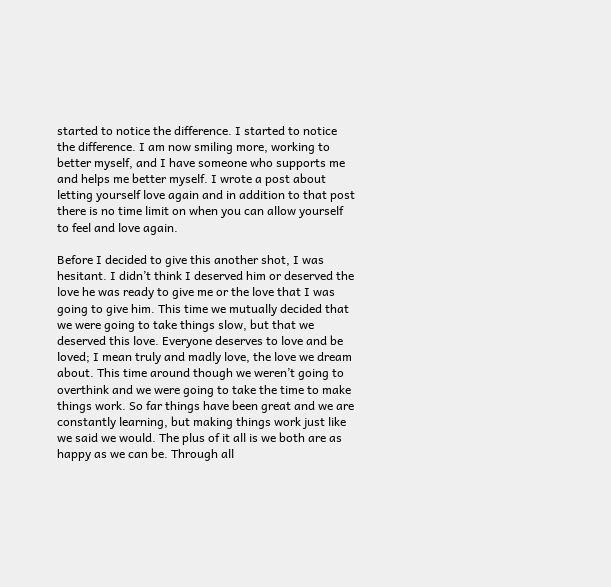started to notice the difference. I started to notice the difference. I am now smiling more, working to better myself, and I have someone who supports me and helps me better myself. I wrote a post about letting yourself love again and in addition to that post there is no time limit on when you can allow yourself to feel and love again.

Before I decided to give this another shot, I was hesitant. I didn’t think I deserved him or deserved the love he was ready to give me or the love that I was going to give him. This time we mutually decided that we were going to take things slow, but that we deserved this love. Everyone deserves to love and be loved; I mean truly and madly love, the love we dream about. This time around though we weren’t going to overthink and we were going to take the time to make things work. So far things have been great and we are constantly learning, but making things work just like we said we would. The plus of it all is we both are as happy as we can be. Through all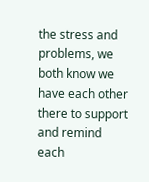the stress and problems, we both know we have each other there to support and remind each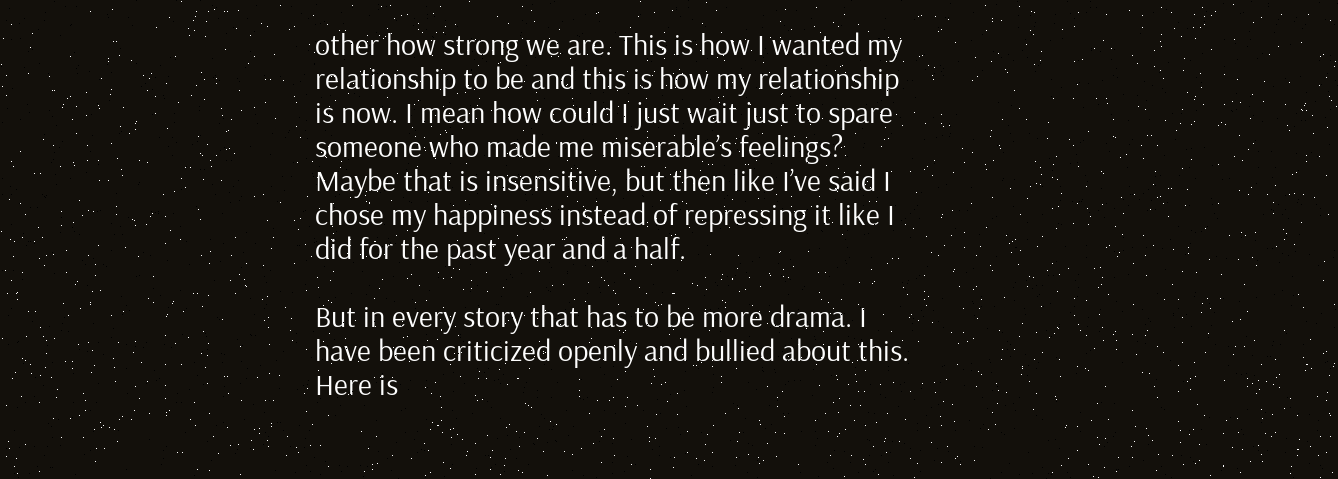other how strong we are. This is how I wanted my relationship to be and this is how my relationship is now. I mean how could I just wait just to spare someone who made me miserable’s feelings? Maybe that is insensitive, but then like I’ve said I chose my happiness instead of repressing it like I did for the past year and a half.

But in every story that has to be more drama. I have been criticized openly and bullied about this. Here is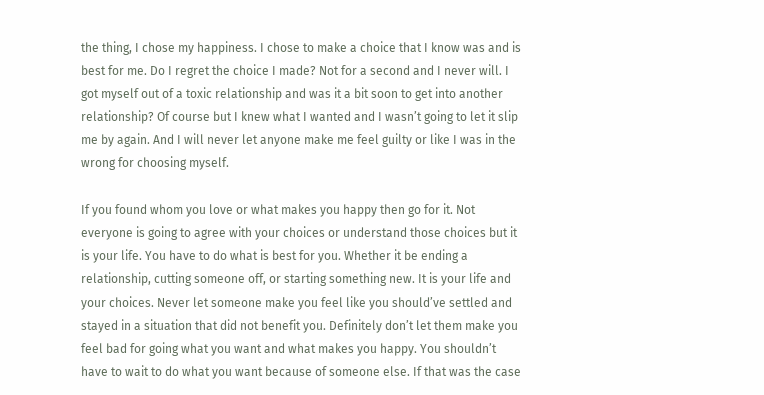the thing, I chose my happiness. I chose to make a choice that I know was and is best for me. Do I regret the choice I made? Not for a second and I never will. I got myself out of a toxic relationship and was it a bit soon to get into another relationship? Of course but I knew what I wanted and I wasn’t going to let it slip me by again. And I will never let anyone make me feel guilty or like I was in the wrong for choosing myself.

If you found whom you love or what makes you happy then go for it. Not everyone is going to agree with your choices or understand those choices but it is your life. You have to do what is best for you. Whether it be ending a relationship, cutting someone off, or starting something new. It is your life and your choices. Never let someone make you feel like you should’ve settled and stayed in a situation that did not benefit you. Definitely don’t let them make you feel bad for going what you want and what makes you happy. You shouldn’t have to wait to do what you want because of someone else. If that was the case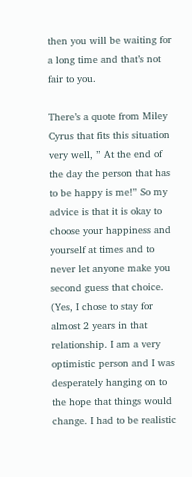then you will be waiting for a long time and that’s not fair to you.

There’s a quote from Miley Cyrus that fits this situation very well, ” At the end of the day the person that has to be happy is me!” So my advice is that it is okay to choose your happiness and yourself at times and to never let anyone make you second guess that choice.
(Yes, I chose to stay for almost 2 years in that relationship. I am a very optimistic person and I was desperately hanging on to the hope that things would change. I had to be realistic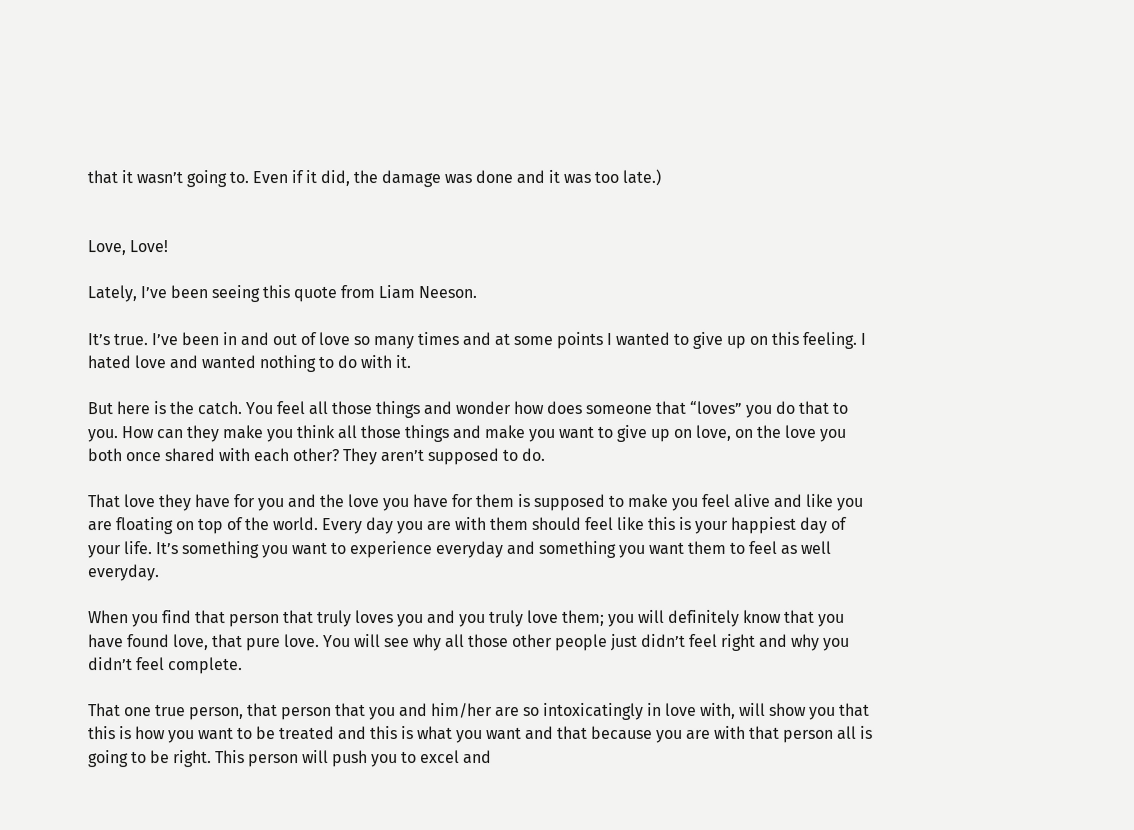that it wasn’t going to. Even if it did, the damage was done and it was too late.)


Love, Love!

Lately, I’ve been seeing this quote from Liam Neeson.

It’s true. I’ve been in and out of love so many times and at some points I wanted to give up on this feeling. I hated love and wanted nothing to do with it.

But here is the catch. You feel all those things and wonder how does someone that “loves” you do that to you. How can they make you think all those things and make you want to give up on love, on the love you both once shared with each other? They aren’t supposed to do.

That love they have for you and the love you have for them is supposed to make you feel alive and like you are floating on top of the world. Every day you are with them should feel like this is your happiest day of your life. It’s something you want to experience everyday and something you want them to feel as well everyday.

When you find that person that truly loves you and you truly love them; you will definitely know that you have found love, that pure love. You will see why all those other people just didn’t feel right and why you didn’t feel complete.

That one true person, that person that you and him/her are so intoxicatingly in love with, will show you that this is how you want to be treated and this is what you want and that because you are with that person all is going to be right. This person will push you to excel and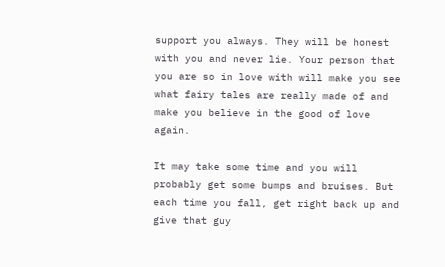support you always. They will be honest with you and never lie. Your person that you are so in love with will make you see what fairy tales are really made of and make you believe in the good of love again.

It may take some time and you will probably get some bumps and bruises. But each time you fall, get right back up and give that guy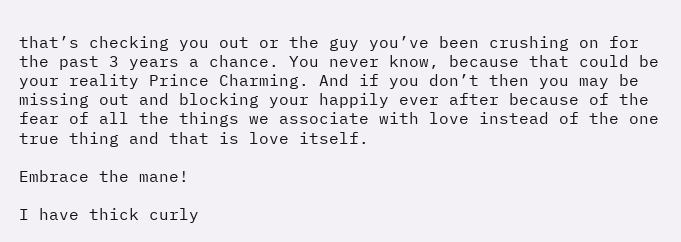that’s checking you out or the guy you’ve been crushing on for the past 3 years a chance. You never know, because that could be your reality Prince Charming. And if you don’t then you may be missing out and blocking your happily ever after because of the fear of all the things we associate with love instead of the one true thing and that is love itself.

Embrace the mane!

I have thick curly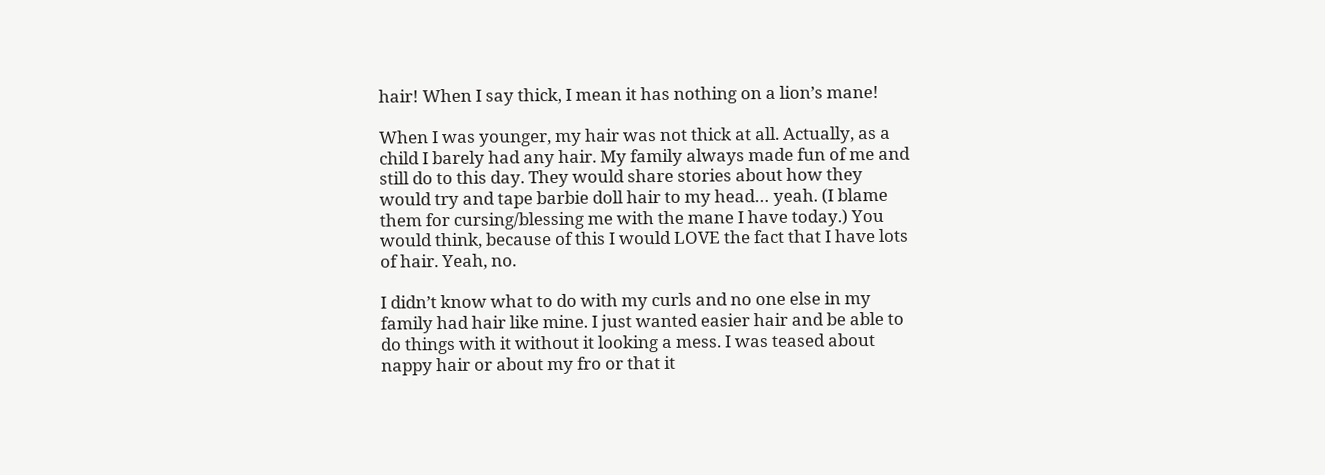hair! When I say thick, I mean it has nothing on a lion’s mane!

When I was younger, my hair was not thick at all. Actually, as a child I barely had any hair. My family always made fun of me and still do to this day. They would share stories about how they would try and tape barbie doll hair to my head… yeah. (I blame them for cursing/blessing me with the mane I have today.) You would think, because of this I would LOVE the fact that I have lots of hair. Yeah, no.

I didn’t know what to do with my curls and no one else in my family had hair like mine. I just wanted easier hair and be able to do things with it without it looking a mess. I was teased about nappy hair or about my fro or that it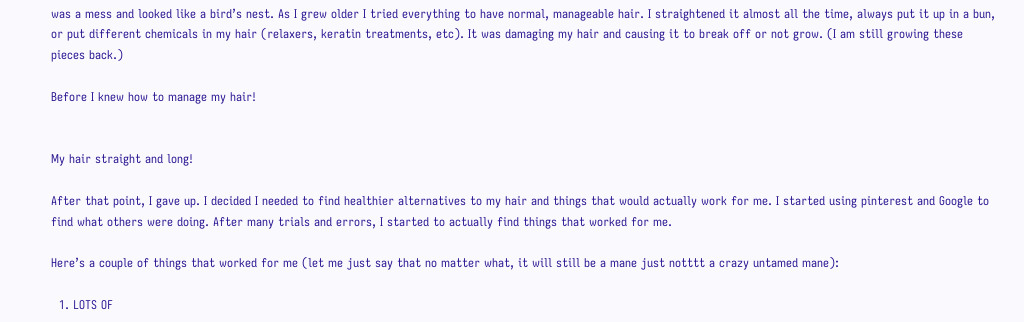was a mess and looked like a bird’s nest. As I grew older I tried everything to have normal, manageable hair. I straightened it almost all the time, always put it up in a bun, or put different chemicals in my hair (relaxers, keratin treatments, etc). It was damaging my hair and causing it to break off or not grow. (I am still growing these pieces back.)

Before I knew how to manage my hair!


My hair straight and long!

After that point, I gave up. I decided I needed to find healthier alternatives to my hair and things that would actually work for me. I started using pinterest and Google to find what others were doing. After many trials and errors, I started to actually find things that worked for me.

Here’s a couple of things that worked for me (let me just say that no matter what, it will still be a mane just notttt a crazy untamed mane):

  1. LOTS OF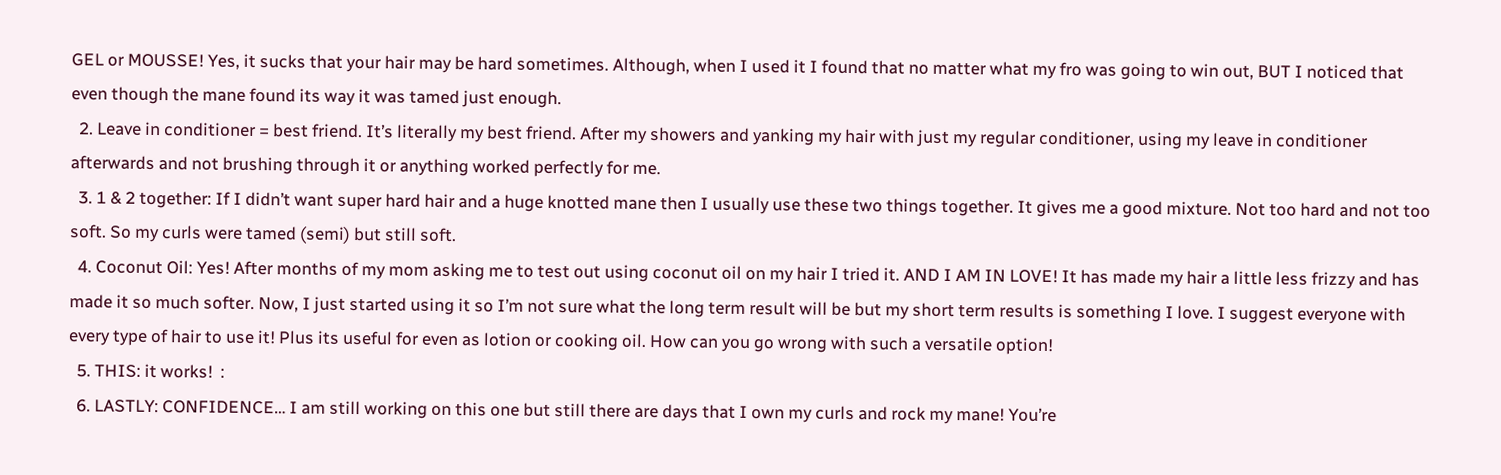GEL or MOUSSE! Yes, it sucks that your hair may be hard sometimes. Although, when I used it I found that no matter what my fro was going to win out, BUT I noticed that even though the mane found its way it was tamed just enough.
  2. Leave in conditioner = best friend. It’s literally my best friend. After my showers and yanking my hair with just my regular conditioner, using my leave in conditioner afterwards and not brushing through it or anything worked perfectly for me.
  3. 1 & 2 together: If I didn’t want super hard hair and a huge knotted mane then I usually use these two things together. It gives me a good mixture. Not too hard and not too soft. So my curls were tamed (semi) but still soft.
  4. Coconut Oil: Yes! After months of my mom asking me to test out using coconut oil on my hair I tried it. AND I AM IN LOVE! It has made my hair a little less frizzy and has made it so much softer. Now, I just started using it so I’m not sure what the long term result will be but my short term results is something I love. I suggest everyone with every type of hair to use it! Plus its useful for even as lotion or cooking oil. How can you go wrong with such a versatile option!
  5. THIS: it works!  :
  6. LASTLY: CONFIDENCE… I am still working on this one but still there are days that I own my curls and rock my mane! You’re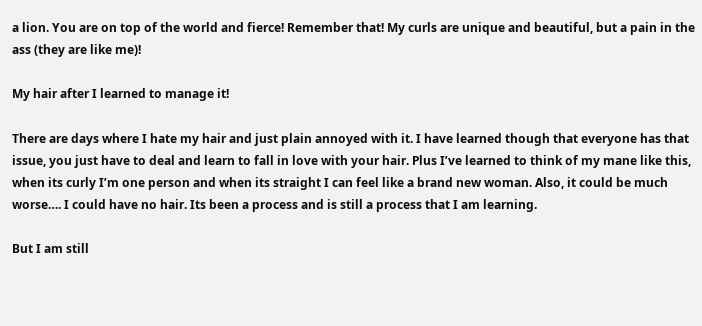a lion. You are on top of the world and fierce! Remember that! My curls are unique and beautiful, but a pain in the ass (they are like me)!

My hair after I learned to manage it!

There are days where I hate my hair and just plain annoyed with it. I have learned though that everyone has that issue, you just have to deal and learn to fall in love with your hair. Plus I’ve learned to think of my mane like this, when its curly I’m one person and when its straight I can feel like a brand new woman. Also, it could be much worse…. I could have no hair. Its been a process and is still a process that I am learning.

But I am still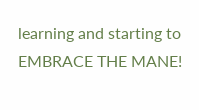learning and starting to EMBRACE THE MANE!